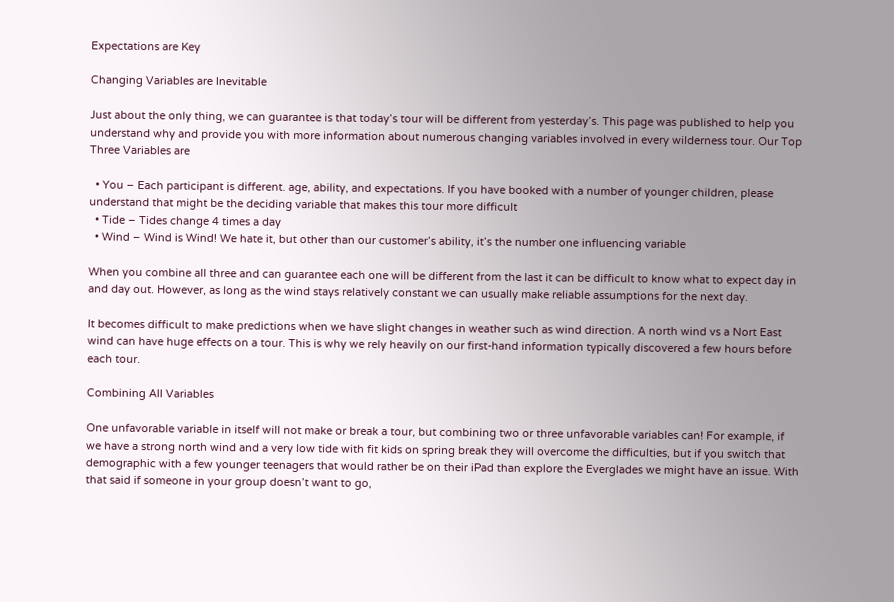Expectations are Key

Changing Variables are Inevitable

Just about the only thing, we can guarantee is that today’s tour will be different from yesterday’s. This page was published to help you understand why and provide you with more information about numerous changing variables involved in every wilderness tour. Our Top Three Variables are

  • You – Each participant is different. age, ability, and expectations. If you have booked with a number of younger children, please understand that might be the deciding variable that makes this tour more difficult
  • Tide – Tides change 4 times a day
  • Wind – Wind is Wind! We hate it, but other than our customer’s ability, it’s the number one influencing variable

When you combine all three and can guarantee each one will be different from the last it can be difficult to know what to expect day in and day out. However, as long as the wind stays relatively constant we can usually make reliable assumptions for the next day.

It becomes difficult to make predictions when we have slight changes in weather such as wind direction. A north wind vs a Nort East wind can have huge effects on a tour. This is why we rely heavily on our first-hand information typically discovered a few hours before each tour.

Combining All Variables

One unfavorable variable in itself will not make or break a tour, but combining two or three unfavorable variables can! For example, if we have a strong north wind and a very low tide with fit kids on spring break they will overcome the difficulties, but if you switch that demographic with a few younger teenagers that would rather be on their iPad than explore the Everglades we might have an issue. With that said if someone in your group doesn’t want to go,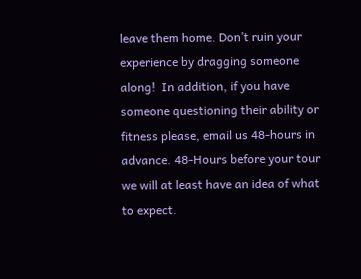leave them home. Don’t ruin your experience by dragging someone along!  In addition, if you have someone questioning their ability or fitness please, email us 48-hours in advance. 48-Hours before your tour we will at least have an idea of what to expect.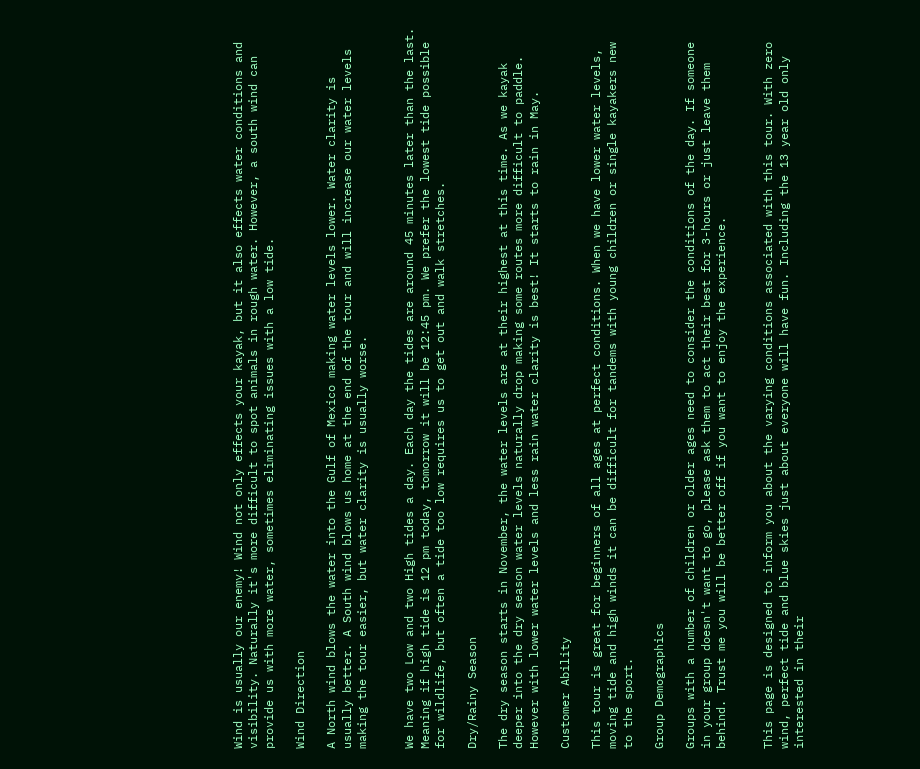Wind is usually our enemy! Wind not only effects your kayak, but it also effects water conditions and visibility. Naturally it's more difficult to spot animals in rough water. However, a south wind can provide us with more water, sometimes eliminating issues with a low tide.

Wind Direction

A North wind blows the water into the Gulf of Mexico making water levels lower. Water clarity is usually better. A South wind blows us home at the end of the tour and will increase our water levels making the tour easier, but water clarity is usually worse.


We have two Low and two High tides a day. Each day the tides are around 45 minutes later than the last. Meaning if high tide is 12 pm today, tomorrow it will be 12:45 pm. We prefer the lowest tide possible for wildlife, but often a tide too low requires us to get out and walk stretches.

Dry/Rainy Season

The dry season starts in November, the water levels are at their highest at this time. As we kayak deeper into the dry season water levels naturally drop making some routes more difficult to paddle. However with lower water levels and less rain water clarity is best! It starts to rain in May.

Customer Ability

This tour is great for beginners of all ages at perfect conditions. When we have lower water levels, moving tide and high winds it can be difficult for tandems with young children or single kayakers new to the sport.

Group Demographics

Groups with a number of children or older ages need to consider the conditions of the day. If someone in your group doesn't want to go, please ask them to act their best for 3-hours or just leave them behind. Trust me you will be better off if you want to enjoy the experience.


This page is designed to inform you about the varying conditions associated with this tour. With zero wind, perfect tide and blue skies just about everyone will have fun. Including the 13 year old only interested in their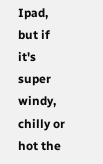Ipad, but if it's super windy, chilly or hot the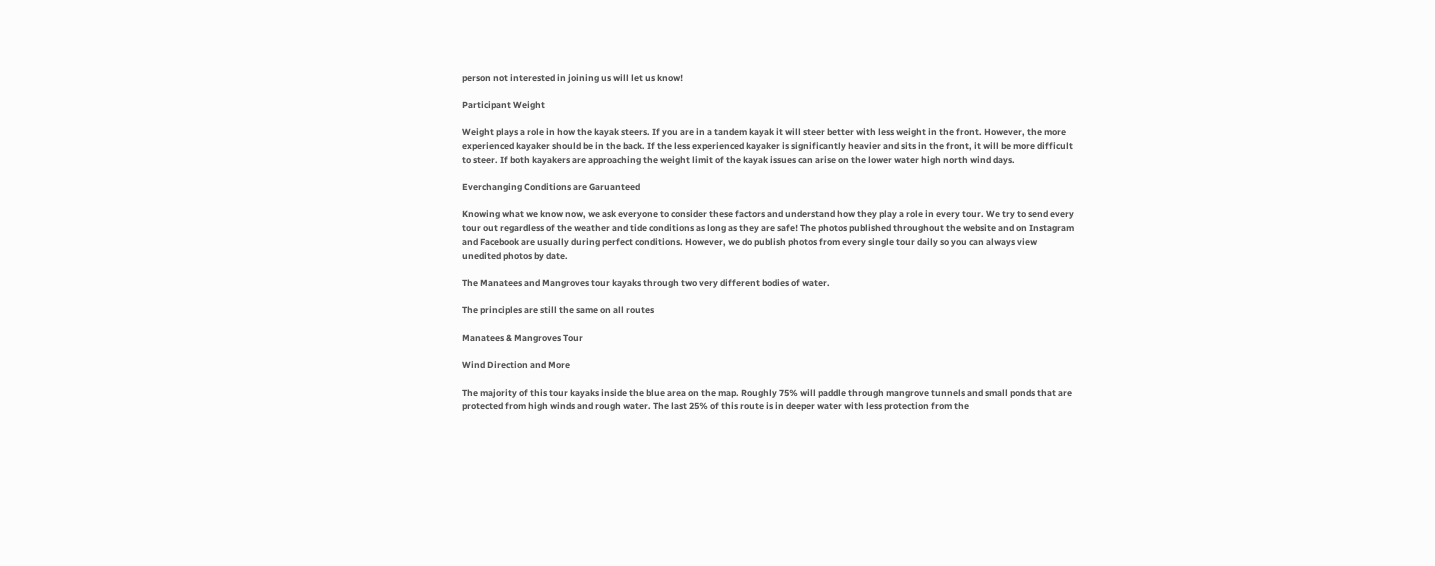person not interested in joining us will let us know!

Participant Weight

Weight plays a role in how the kayak steers. If you are in a tandem kayak it will steer better with less weight in the front. However, the more experienced kayaker should be in the back. If the less experienced kayaker is significantly heavier and sits in the front, it will be more difficult to steer. If both kayakers are approaching the weight limit of the kayak issues can arise on the lower water high north wind days.

Everchanging Conditions are Garuanteed

Knowing what we know now, we ask everyone to consider these factors and understand how they play a role in every tour. We try to send every tour out regardless of the weather and tide conditions as long as they are safe! The photos published throughout the website and on Instagram and Facebook are usually during perfect conditions. However, we do publish photos from every single tour daily so you can always view unedited photos by date.

The Manatees and Mangroves tour kayaks through two very different bodies of water.

The principles are still the same on all routes

Manatees & Mangroves Tour

Wind Direction and More

The majority of this tour kayaks inside the blue area on the map. Roughly 75% will paddle through mangrove tunnels and small ponds that are protected from high winds and rough water. The last 25% of this route is in deeper water with less protection from the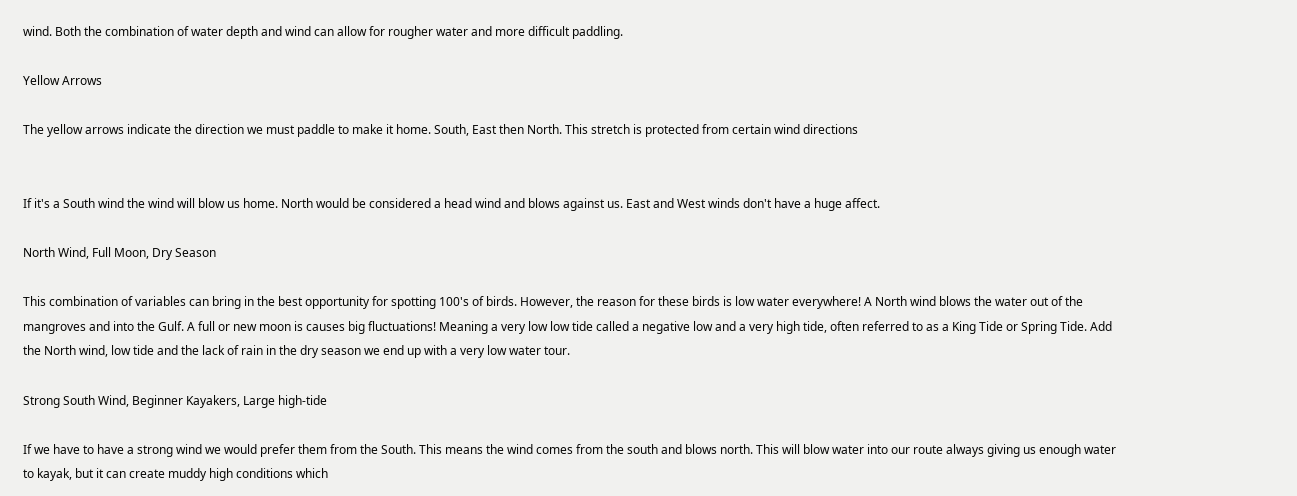wind. Both the combination of water depth and wind can allow for rougher water and more difficult paddling.

Yellow Arrows

The yellow arrows indicate the direction we must paddle to make it home. South, East then North. This stretch is protected from certain wind directions


If it's a South wind the wind will blow us home. North would be considered a head wind and blows against us. East and West winds don't have a huge affect.

North Wind, Full Moon, Dry Season

This combination of variables can bring in the best opportunity for spotting 100's of birds. However, the reason for these birds is low water everywhere! A North wind blows the water out of the mangroves and into the Gulf. A full or new moon is causes big fluctuations! Meaning a very low low tide called a negative low and a very high tide, often referred to as a King Tide or Spring Tide. Add the North wind, low tide and the lack of rain in the dry season we end up with a very low water tour.

Strong South Wind, Beginner Kayakers, Large high-tide

If we have to have a strong wind we would prefer them from the South. This means the wind comes from the south and blows north. This will blow water into our route always giving us enough water to kayak, but it can create muddy high conditions which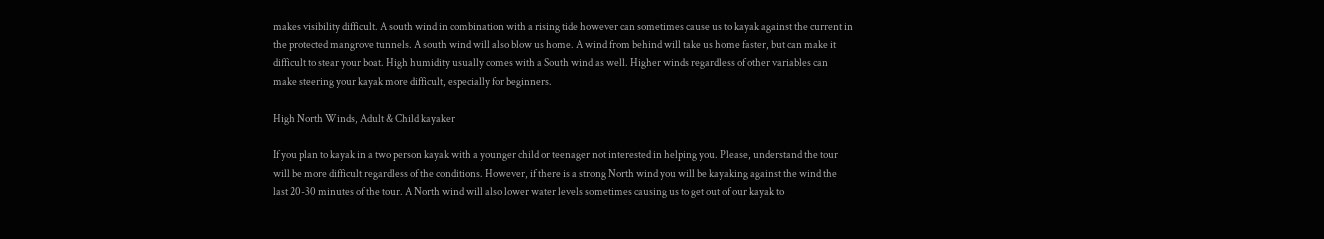makes visibility difficult. A south wind in combination with a rising tide however can sometimes cause us to kayak against the current in the protected mangrove tunnels. A south wind will also blow us home. A wind from behind will take us home faster, but can make it difficult to stear your boat. High humidity usually comes with a South wind as well. Higher winds regardless of other variables can make steering your kayak more difficult, especially for beginners.

High North Winds, Adult & Child kayaker

If you plan to kayak in a two person kayak with a younger child or teenager not interested in helping you. Please, understand the tour will be more difficult regardless of the conditions. However, if there is a strong North wind you will be kayaking against the wind the last 20-30 minutes of the tour. A North wind will also lower water levels sometimes causing us to get out of our kayak to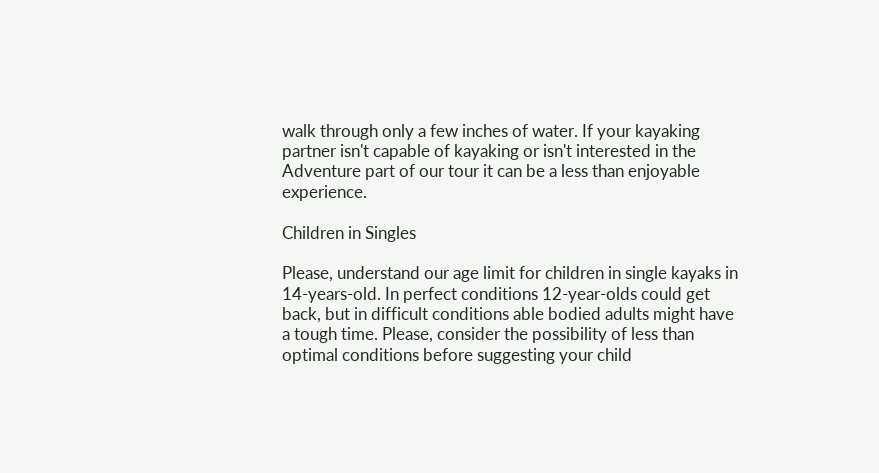walk through only a few inches of water. If your kayaking partner isn't capable of kayaking or isn't interested in the Adventure part of our tour it can be a less than enjoyable experience.

Children in Singles

Please, understand our age limit for children in single kayaks in 14-years-old. In perfect conditions 12-year-olds could get back, but in difficult conditions able bodied adults might have a tough time. Please, consider the possibility of less than optimal conditions before suggesting your child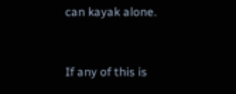can kayak alone.


If any of this is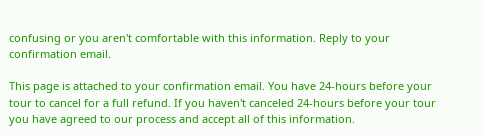confusing or you aren't comfortable with this information. Reply to your confirmation email.

This page is attached to your confirmation email. You have 24-hours before your tour to cancel for a full refund. If you haven't canceled 24-hours before your tour you have agreed to our process and accept all of this information.